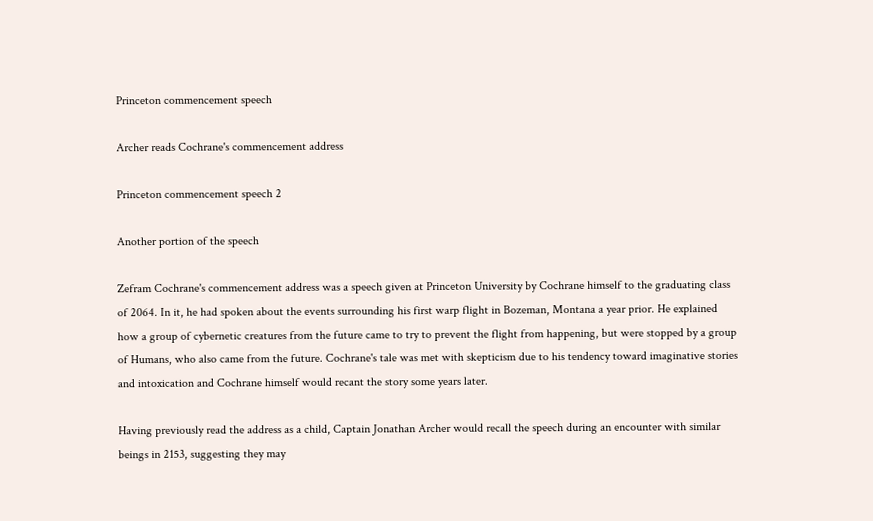Princeton commencement speech

Archer reads Cochrane's commencement address

Princeton commencement speech 2

Another portion of the speech

Zefram Cochrane's commencement address was a speech given at Princeton University by Cochrane himself to the graduating class of 2064. In it, he had spoken about the events surrounding his first warp flight in Bozeman, Montana a year prior. He explained how a group of cybernetic creatures from the future came to try to prevent the flight from happening, but were stopped by a group of Humans, who also came from the future. Cochrane's tale was met with skepticism due to his tendency toward imaginative stories and intoxication and Cochrane himself would recant the story some years later.

Having previously read the address as a child, Captain Jonathan Archer would recall the speech during an encounter with similar beings in 2153, suggesting they may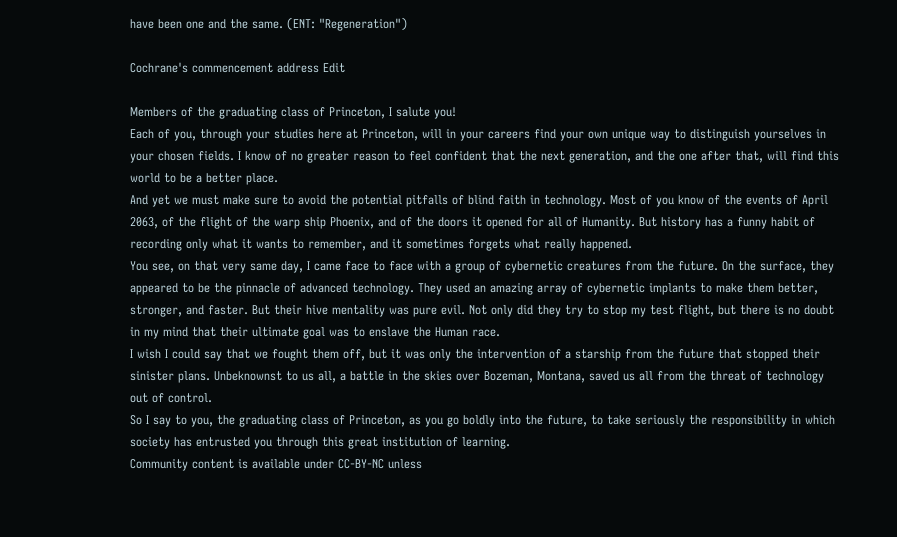have been one and the same. (ENT: "Regeneration")

Cochrane's commencement address Edit

Members of the graduating class of Princeton, I salute you!
Each of you, through your studies here at Princeton, will in your careers find your own unique way to distinguish yourselves in your chosen fields. I know of no greater reason to feel confident that the next generation, and the one after that, will find this world to be a better place.
And yet we must make sure to avoid the potential pitfalls of blind faith in technology. Most of you know of the events of April 2063, of the flight of the warp ship Phoenix, and of the doors it opened for all of Humanity. But history has a funny habit of recording only what it wants to remember, and it sometimes forgets what really happened.
You see, on that very same day, I came face to face with a group of cybernetic creatures from the future. On the surface, they appeared to be the pinnacle of advanced technology. They used an amazing array of cybernetic implants to make them better, stronger, and faster. But their hive mentality was pure evil. Not only did they try to stop my test flight, but there is no doubt in my mind that their ultimate goal was to enslave the Human race.
I wish I could say that we fought them off, but it was only the intervention of a starship from the future that stopped their sinister plans. Unbeknownst to us all, a battle in the skies over Bozeman, Montana, saved us all from the threat of technology out of control.
So I say to you, the graduating class of Princeton, as you go boldly into the future, to take seriously the responsibility in which society has entrusted you through this great institution of learning.
Community content is available under CC-BY-NC unless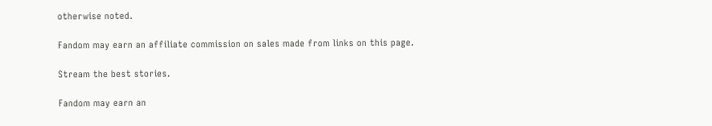otherwise noted.

Fandom may earn an affiliate commission on sales made from links on this page.

Stream the best stories.

Fandom may earn an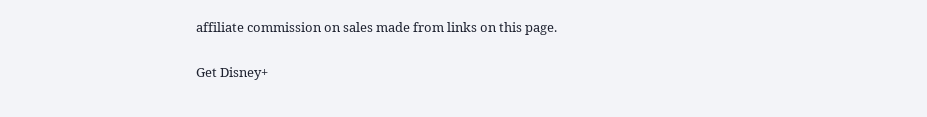affiliate commission on sales made from links on this page.

Get Disney+